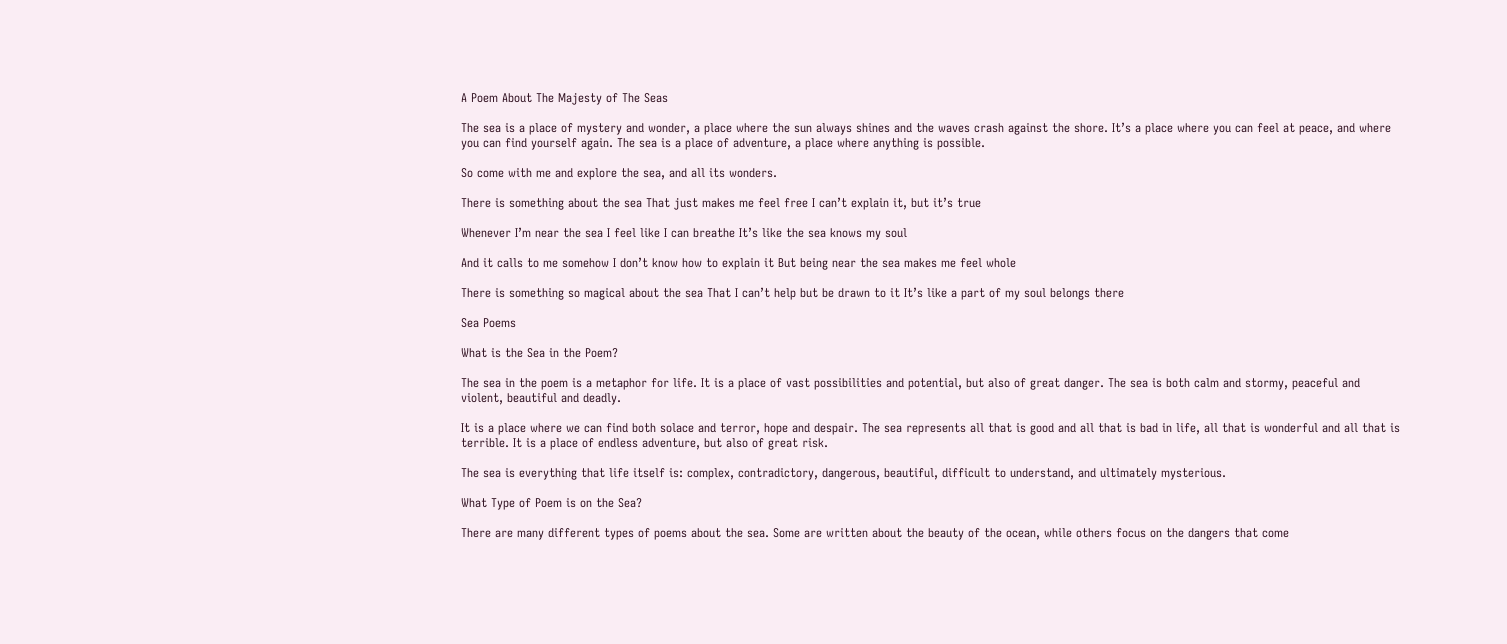A Poem About The Majesty of The Seas

The sea is a place of mystery and wonder, a place where the sun always shines and the waves crash against the shore. It’s a place where you can feel at peace, and where you can find yourself again. The sea is a place of adventure, a place where anything is possible.

So come with me and explore the sea, and all its wonders.

There is something about the sea That just makes me feel free I can’t explain it, but it’s true

Whenever I’m near the sea I feel like I can breathe It’s like the sea knows my soul

And it calls to me somehow I don’t know how to explain it But being near the sea makes me feel whole

There is something so magical about the sea That I can’t help but be drawn to it It’s like a part of my soul belongs there

Sea Poems

What is the Sea in the Poem?

The sea in the poem is a metaphor for life. It is a place of vast possibilities and potential, but also of great danger. The sea is both calm and stormy, peaceful and violent, beautiful and deadly.

It is a place where we can find both solace and terror, hope and despair. The sea represents all that is good and all that is bad in life, all that is wonderful and all that is terrible. It is a place of endless adventure, but also of great risk.

The sea is everything that life itself is: complex, contradictory, dangerous, beautiful, difficult to understand, and ultimately mysterious.

What Type of Poem is on the Sea?

There are many different types of poems about the sea. Some are written about the beauty of the ocean, while others focus on the dangers that come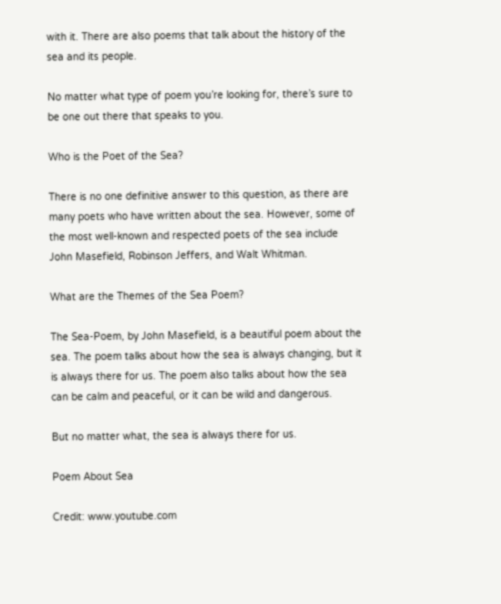with it. There are also poems that talk about the history of the sea and its people.

No matter what type of poem you’re looking for, there’s sure to be one out there that speaks to you.

Who is the Poet of the Sea?

There is no one definitive answer to this question, as there are many poets who have written about the sea. However, some of the most well-known and respected poets of the sea include John Masefield, Robinson Jeffers, and Walt Whitman.

What are the Themes of the Sea Poem?

The Sea-Poem, by John Masefield, is a beautiful poem about the sea. The poem talks about how the sea is always changing, but it is always there for us. The poem also talks about how the sea can be calm and peaceful, or it can be wild and dangerous.

But no matter what, the sea is always there for us.

Poem About Sea

Credit: www.youtube.com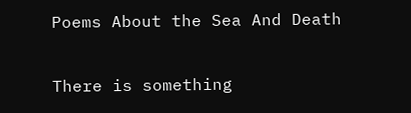Poems About the Sea And Death

There is something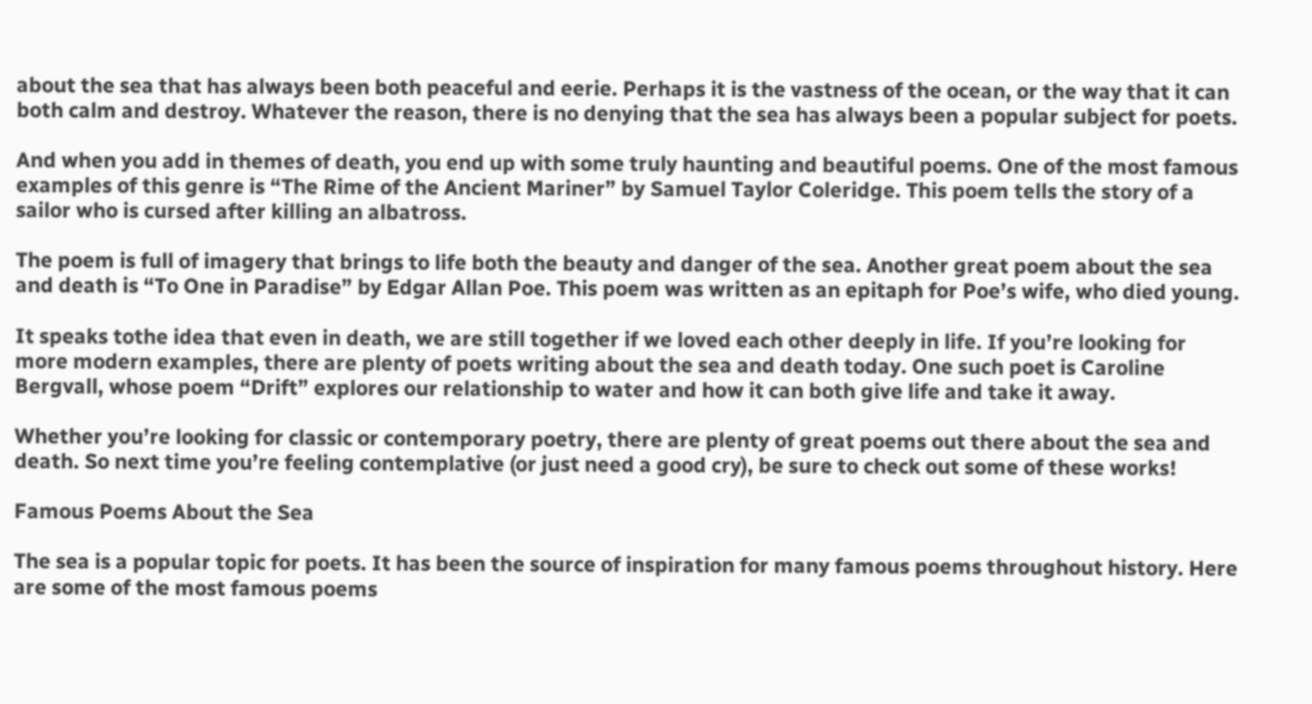about the sea that has always been both peaceful and eerie. Perhaps it is the vastness of the ocean, or the way that it can both calm and destroy. Whatever the reason, there is no denying that the sea has always been a popular subject for poets.

And when you add in themes of death, you end up with some truly haunting and beautiful poems. One of the most famous examples of this genre is “The Rime of the Ancient Mariner” by Samuel Taylor Coleridge. This poem tells the story of a sailor who is cursed after killing an albatross.

The poem is full of imagery that brings to life both the beauty and danger of the sea. Another great poem about the sea and death is “To One in Paradise” by Edgar Allan Poe. This poem was written as an epitaph for Poe’s wife, who died young.

It speaks tothe idea that even in death, we are still together if we loved each other deeply in life. If you’re looking for more modern examples, there are plenty of poets writing about the sea and death today. One such poet is Caroline Bergvall, whose poem “Drift” explores our relationship to water and how it can both give life and take it away.

Whether you’re looking for classic or contemporary poetry, there are plenty of great poems out there about the sea and death. So next time you’re feeling contemplative (or just need a good cry), be sure to check out some of these works!

Famous Poems About the Sea

The sea is a popular topic for poets. It has been the source of inspiration for many famous poems throughout history. Here are some of the most famous poems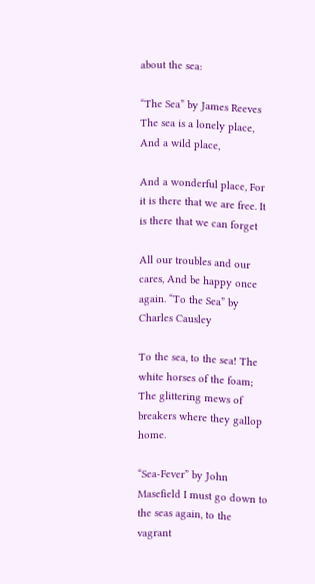about the sea:

“The Sea” by James Reeves The sea is a lonely place, And a wild place,

And a wonderful place, For it is there that we are free. It is there that we can forget

All our troubles and our cares, And be happy once again. “To the Sea” by Charles Causley

To the sea, to the sea! The white horses of the foam; The glittering mews of breakers where they gallop home.

“Sea-Fever” by John Masefield I must go down to the seas again, to the vagrant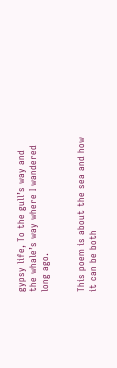gypsy life, To the gull’s way and the whale’s way where I wandered long ago.


This poem is about the sea and how it can be both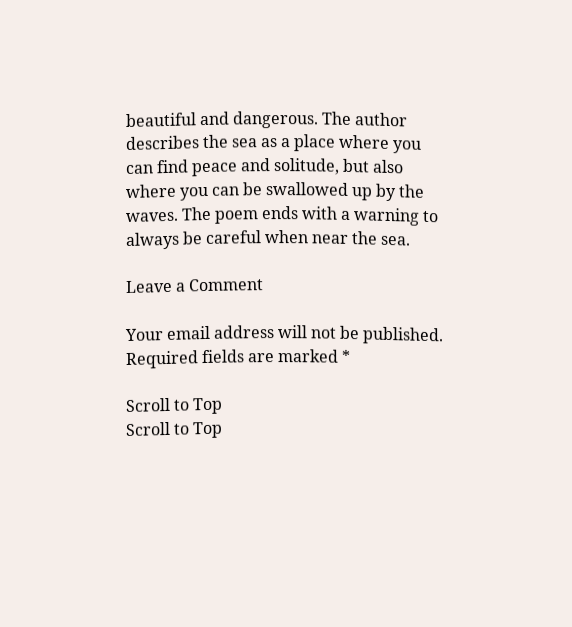beautiful and dangerous. The author describes the sea as a place where you can find peace and solitude, but also where you can be swallowed up by the waves. The poem ends with a warning to always be careful when near the sea.

Leave a Comment

Your email address will not be published. Required fields are marked *

Scroll to Top
Scroll to Top